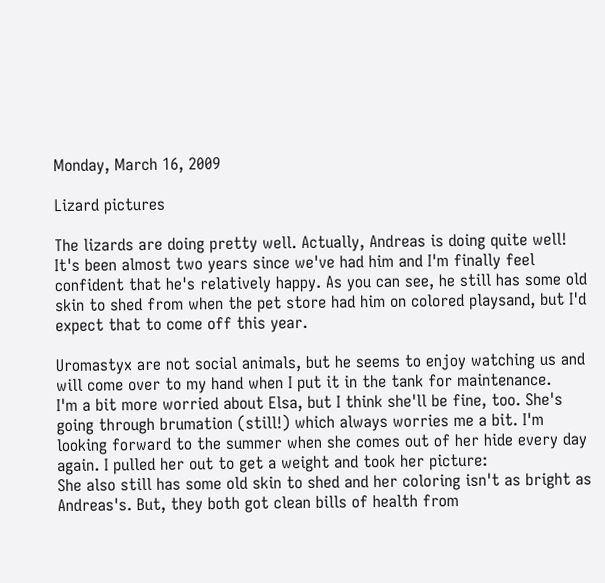Monday, March 16, 2009

Lizard pictures

The lizards are doing pretty well. Actually, Andreas is doing quite well! It's been almost two years since we've had him and I'm finally feel confident that he's relatively happy. As you can see, he still has some old skin to shed from when the pet store had him on colored playsand, but I'd expect that to come off this year.

Uromastyx are not social animals, but he seems to enjoy watching us and will come over to my hand when I put it in the tank for maintenance.
I'm a bit more worried about Elsa, but I think she'll be fine, too. She's going through brumation (still!) which always worries me a bit. I'm looking forward to the summer when she comes out of her hide every day again. I pulled her out to get a weight and took her picture:
She also still has some old skin to shed and her coloring isn't as bright as Andreas's. But, they both got clean bills of health from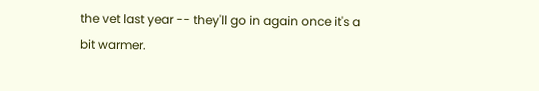the vet last year -- they'll go in again once it's a bit warmer.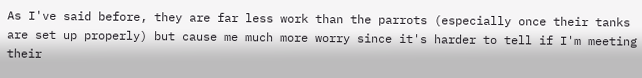As I've said before, they are far less work than the parrots (especially once their tanks are set up properly) but cause me much more worry since it's harder to tell if I'm meeting their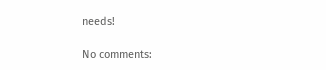needs!

No comments: